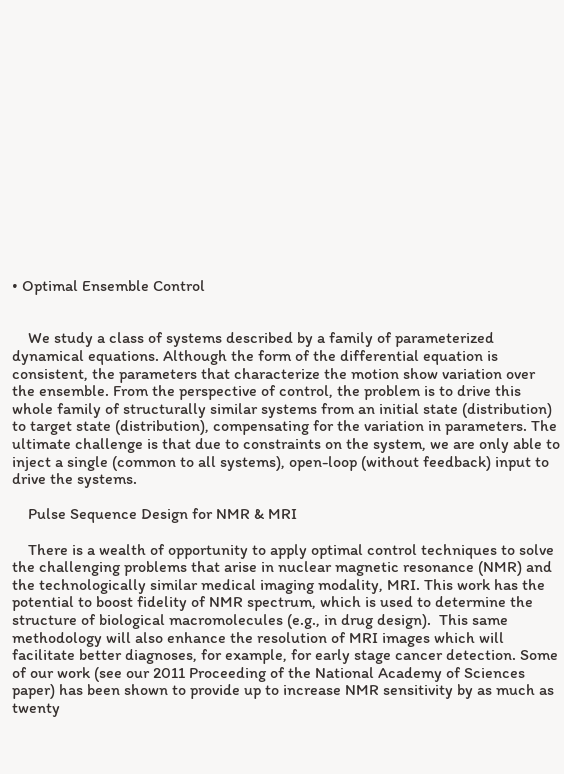• Optimal Ensemble Control


    We study a class of systems described by a family of parameterized dynamical equations. Although the form of the differential equation is consistent, the parameters that characterize the motion show variation over the ensemble. From the perspective of control, the problem is to drive this whole family of structurally similar systems from an initial state (distribution) to target state (distribution), compensating for the variation in parameters. The ultimate challenge is that due to constraints on the system, we are only able to inject a single (common to all systems), open-loop (without feedback) input to drive the systems.

    Pulse Sequence Design for NMR & MRI

    There is a wealth of opportunity to apply optimal control techniques to solve the challenging problems that arise in nuclear magnetic resonance (NMR) and the technologically similar medical imaging modality, MRI. This work has the potential to boost fidelity of NMR spectrum, which is used to determine the structure of biological macromolecules (e.g., in drug design).  This same methodology will also enhance the resolution of MRI images which will facilitate better diagnoses, for example, for early stage cancer detection. Some of our work (see our 2011 Proceeding of the National Academy of Sciences paper) has been shown to provide up to increase NMR sensitivity by as much as twenty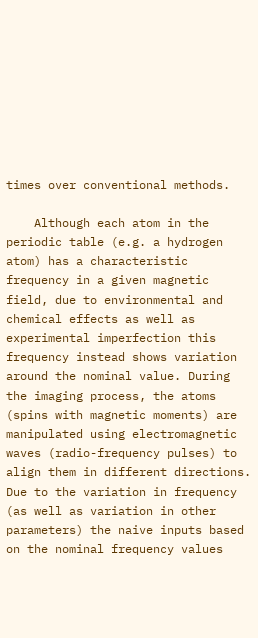times over conventional methods.

    Although each atom in the periodic table (e.g. a hydrogen atom) has a characteristic frequency in a given magnetic field, due to environmental and chemical effects as well as experimental imperfection this frequency instead shows variation around the nominal value. During the imaging process, the atoms (spins with magnetic moments) are manipulated using electromagnetic waves (radio-frequency pulses) to align them in different directions. Due to the variation in frequency (as well as variation in other parameters) the naive inputs based on the nominal frequency values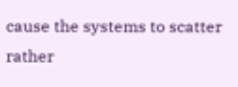cause the systems to scatter rather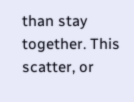than stay together. This scatter, or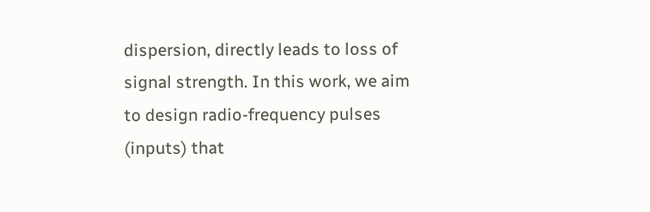dispersion, directly leads to loss of signal strength. In this work, we aim to design radio-frequency pulses (inputs) that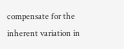compensate for the inherent variation in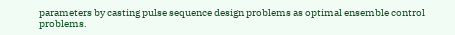parameters by casting pulse sequence design problems as optimal ensemble control problems.